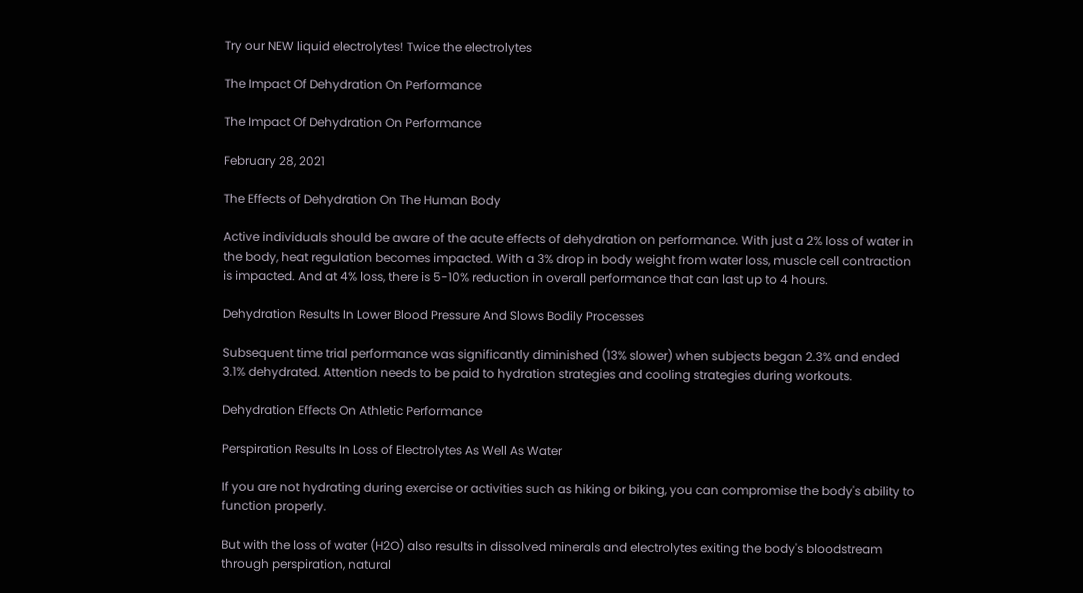Try our NEW liquid electrolytes! Twice the electrolytes

The Impact Of Dehydration On Performance

The Impact Of Dehydration On Performance

February 28, 2021

The Effects of Dehydration On The Human Body

Active individuals should be aware of the acute effects of dehydration on performance. With just a 2% loss of water in the body, heat regulation becomes impacted. With a 3% drop in body weight from water loss, muscle cell contraction is impacted. And at 4% loss, there is 5-10% reduction in overall performance that can last up to 4 hours.

Dehydration Results In Lower Blood Pressure And Slows Bodily Processes

Subsequent time trial performance was significantly diminished (13% slower) when subjects began 2.3% and ended 3.1% dehydrated. Attention needs to be paid to hydration strategies and cooling strategies during workouts.

Dehydration Effects On Athletic Performance

Perspiration Results In Loss of Electrolytes As Well As Water

If you are not hydrating during exercise or activities such as hiking or biking, you can compromise the body's ability to function properly.

But with the loss of water (H2O) also results in dissolved minerals and electrolytes exiting the body's bloodstream through perspiration, natural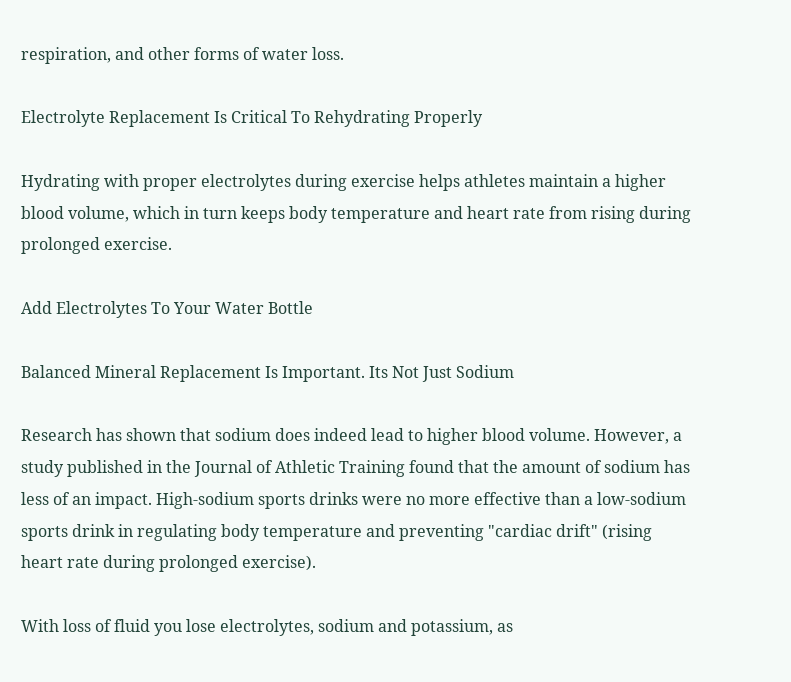respiration, and other forms of water loss.

Electrolyte Replacement Is Critical To Rehydrating Properly

Hydrating with proper electrolytes during exercise helps athletes maintain a higher blood volume, which in turn keeps body temperature and heart rate from rising during prolonged exercise.

Add Electrolytes To Your Water Bottle

Balanced Mineral Replacement Is Important. Its Not Just Sodium

Research has shown that sodium does indeed lead to higher blood volume. However, a study published in the Journal of Athletic Training found that the amount of sodium has less of an impact. High-sodium sports drinks were no more effective than a low-sodium sports drink in regulating body temperature and preventing "cardiac drift" (rising heart rate during prolonged exercise).

With loss of fluid you lose electrolytes, sodium and potassium, as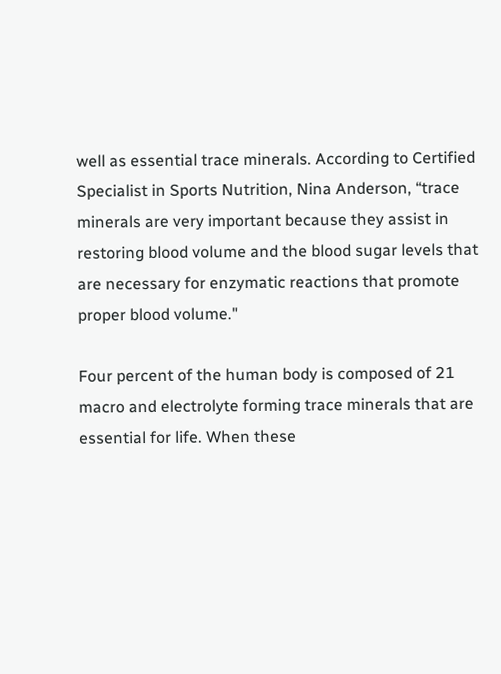well as essential trace minerals. According to Certified Specialist in Sports Nutrition, Nina Anderson, “trace minerals are very important because they assist in restoring blood volume and the blood sugar levels that are necessary for enzymatic reactions that promote proper blood volume."

Four percent of the human body is composed of 21 macro and electrolyte forming trace minerals that are essential for life. When these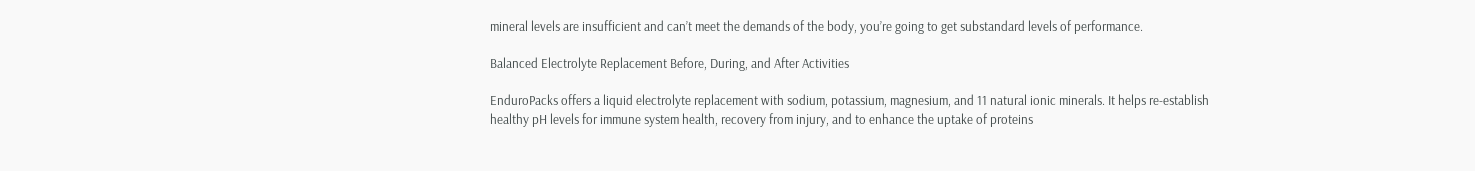mineral levels are insufficient and can’t meet the demands of the body, you’re going to get substandard levels of performance.

Balanced Electrolyte Replacement Before, During, and After Activities

EnduroPacks offers a liquid electrolyte replacement with sodium, potassium, magnesium, and 11 natural ionic minerals. It helps re-establish healthy pH levels for immune system health, recovery from injury, and to enhance the uptake of proteins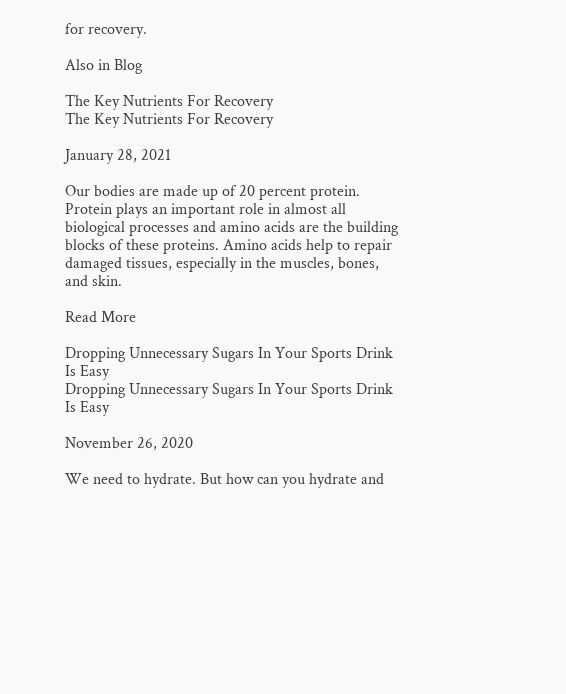for recovery.

Also in Blog

The Key Nutrients For Recovery
The Key Nutrients For Recovery

January 28, 2021

Our bodies are made up of 20 percent protein. Protein plays an important role in almost all biological processes and amino acids are the building blocks of these proteins. Amino acids help to repair damaged tissues, especially in the muscles, bones, and skin.

Read More

Dropping Unnecessary Sugars In Your Sports Drink Is Easy
Dropping Unnecessary Sugars In Your Sports Drink Is Easy

November 26, 2020

We need to hydrate. But how can you hydrate and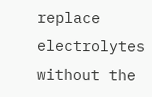replace electrolytes without the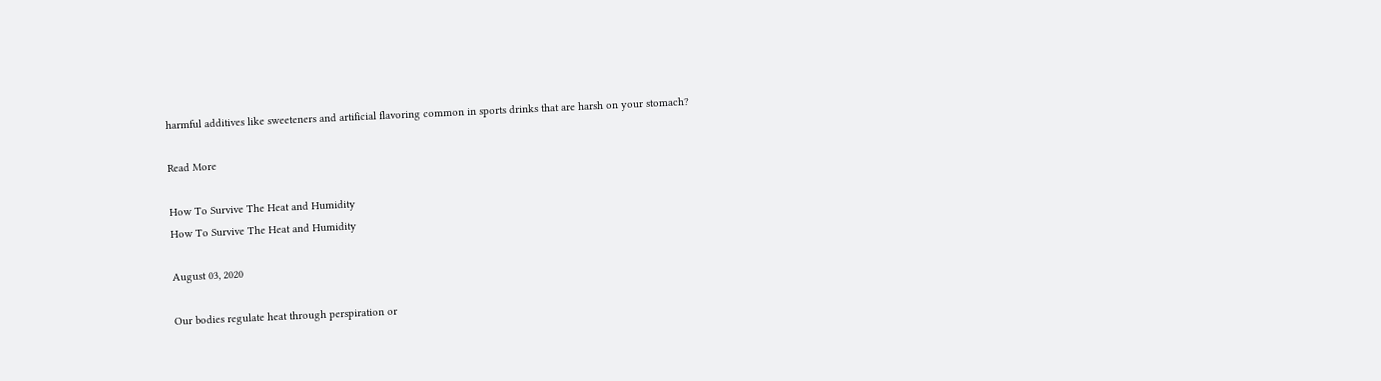harmful additives like sweeteners and artificial flavoring common in sports drinks that are harsh on your stomach?

Read More

How To Survive The Heat and Humidity
How To Survive The Heat and Humidity

August 03, 2020

Our bodies regulate heat through perspiration or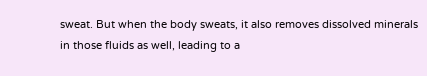sweat. But when the body sweats, it also removes dissolved minerals in those fluids as well, leading to a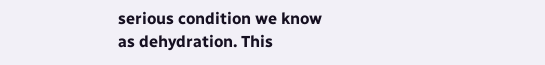serious condition we know as dehydration. This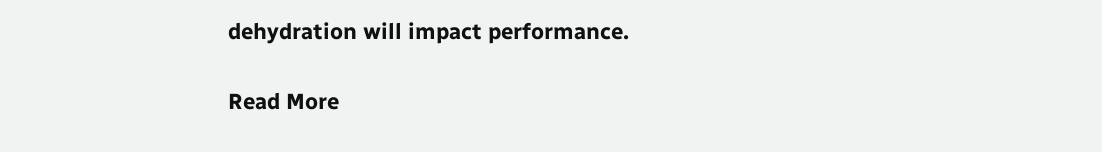dehydration will impact performance.

Read More